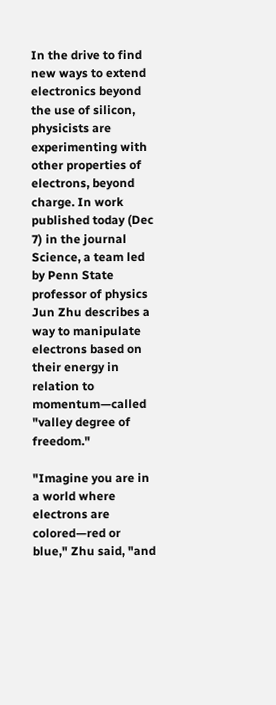In the drive to find new ways to extend electronics beyond the use of silicon, physicists are experimenting with other properties of electrons, beyond charge. In work published today (Dec 7) in the journal Science, a team led by Penn State professor of physics Jun Zhu describes a way to manipulate electrons based on their energy in relation to momentum—called "valley degree of freedom."

"Imagine you are in a world where electrons are colored—red or blue," Zhu said, "and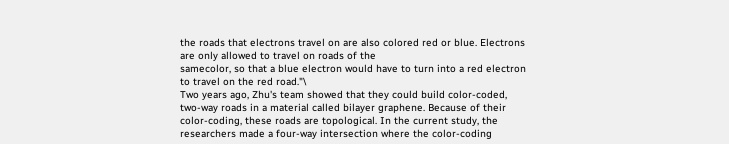the roads that electrons travel on are also colored red or blue. Electrons are only allowed to travel on roads of the
samecolor, so that a blue electron would have to turn into a red electron to travel on the red road."\
Two years ago, Zhu's team showed that they could build color-coded, two-way roads in a material called bilayer graphene. Because of their color-coding, these roads are topological. In the current study, the researchers made a four-way intersection where the color-coding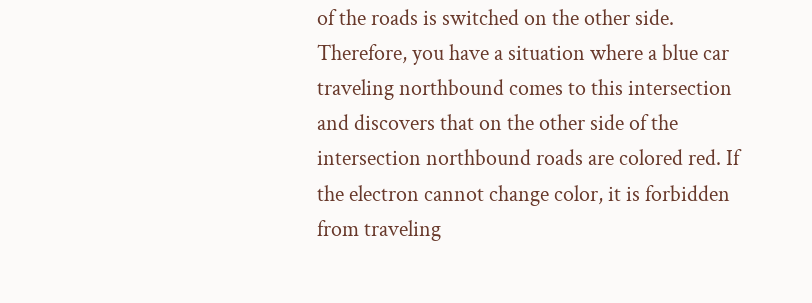of the roads is switched on the other side. Therefore, you have a situation where a blue car traveling northbound comes to this intersection and discovers that on the other side of the intersection northbound roads are colored red. If the electron cannot change color, it is forbidden from traveling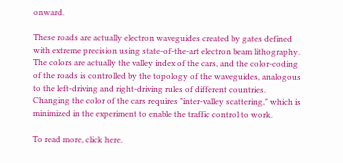onward.

These roads are actually electron waveguides created by gates defined with extreme precision using state-of-the-art electron beam lithography. The colors are actually the valley index of the cars, and the color-coding of the roads is controlled by the topology of the waveguides, analogous to the left-driving and right-driving rules of different countries. Changing the color of the cars requires "inter-valley scattering," which is minimized in the experiment to enable the traffic control to work.

To read more, click here.